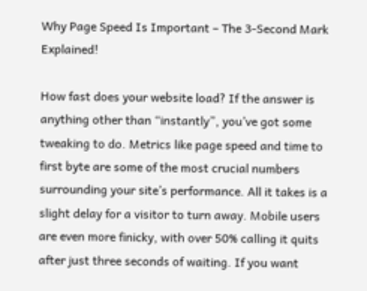Why Page Speed Is Important – The 3-Second Mark Explained!

How fast does your website load? If the answer is anything other than “instantly”, you’ve got some tweaking to do. Metrics like page speed and time to first byte are some of the most crucial numbers surrounding your site’s performance. All it takes is a slight delay for a visitor to turn away. Mobile users are even more finicky, with over 50% calling it quits after just three seconds of waiting. If you want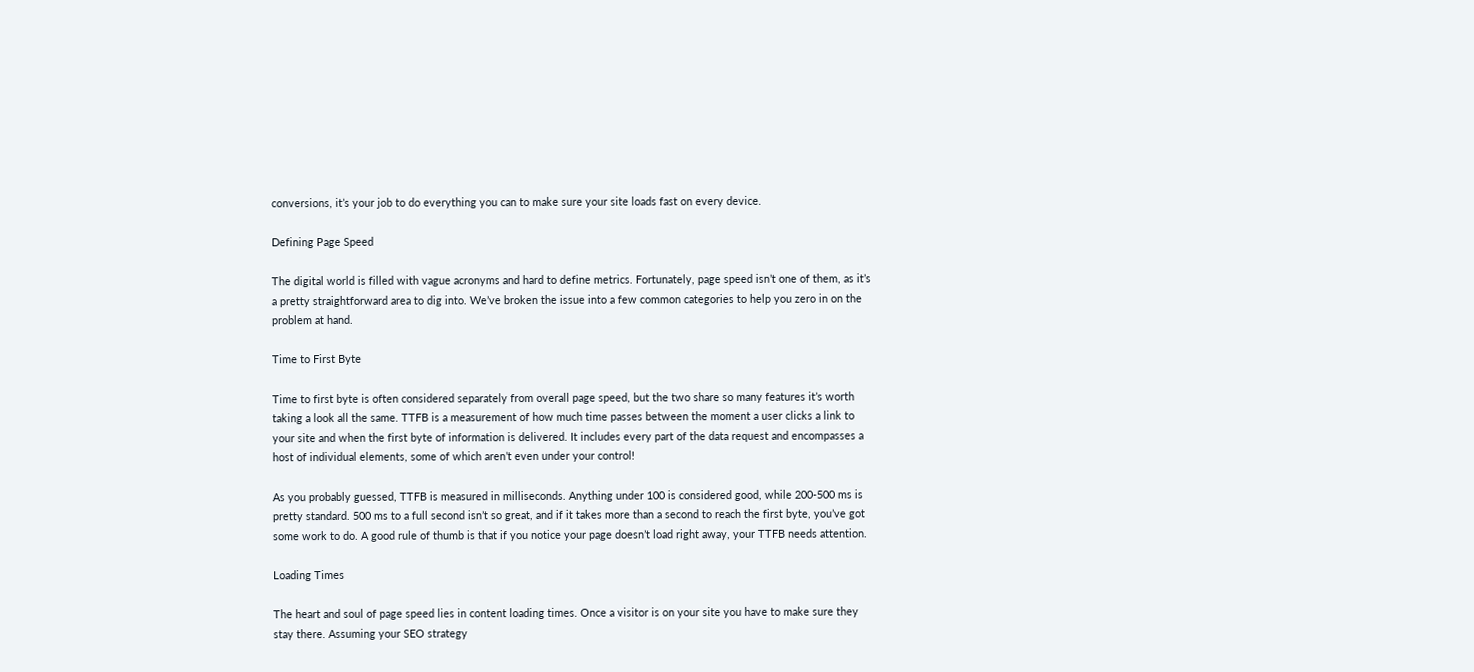conversions, it’s your job to do everything you can to make sure your site loads fast on every device.

Defining Page Speed

The digital world is filled with vague acronyms and hard to define metrics. Fortunately, page speed isn’t one of them, as it’s a pretty straightforward area to dig into. We’ve broken the issue into a few common categories to help you zero in on the problem at hand.

Time to First Byte

Time to first byte is often considered separately from overall page speed, but the two share so many features it’s worth taking a look all the same. TTFB is a measurement of how much time passes between the moment a user clicks a link to your site and when the first byte of information is delivered. It includes every part of the data request and encompasses a host of individual elements, some of which aren’t even under your control!

As you probably guessed, TTFB is measured in milliseconds. Anything under 100 is considered good, while 200-500 ms is pretty standard. 500 ms to a full second isn’t so great, and if it takes more than a second to reach the first byte, you’ve got some work to do. A good rule of thumb is that if you notice your page doesn’t load right away, your TTFB needs attention.

Loading Times

The heart and soul of page speed lies in content loading times. Once a visitor is on your site you have to make sure they stay there. Assuming your SEO strategy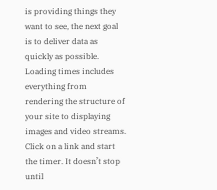is providing things they want to see, the next goal is to deliver data as quickly as possible. Loading times includes everything from rendering the structure of your site to displaying images and video streams. Click on a link and start the timer. It doesn’t stop until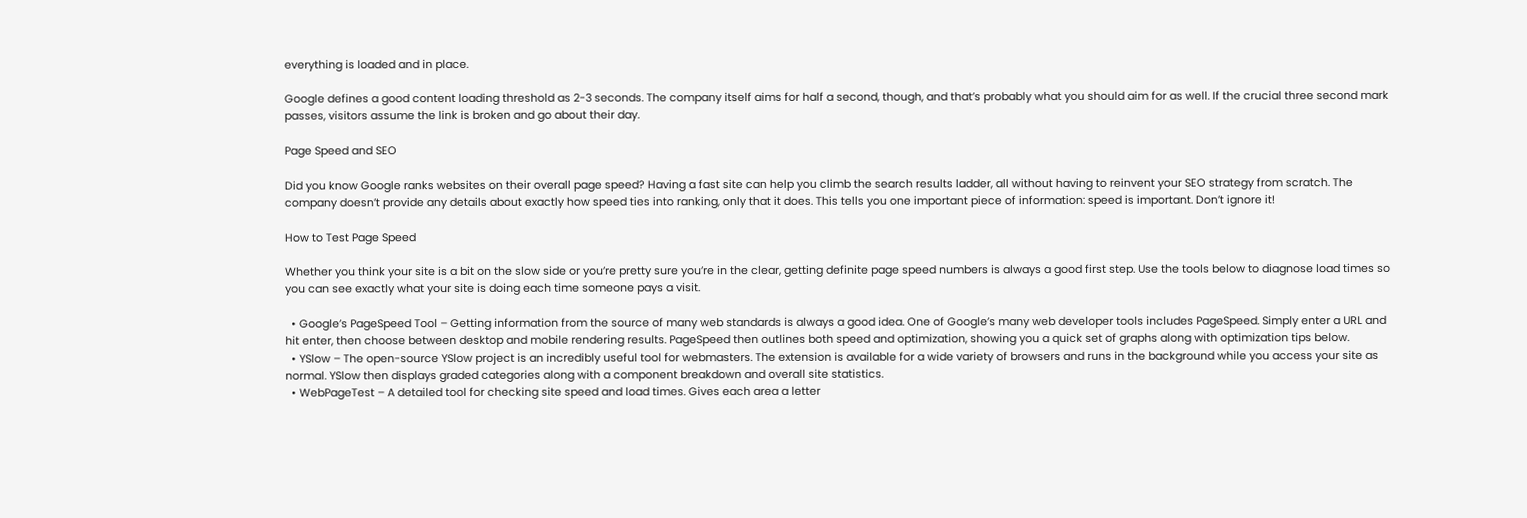everything is loaded and in place.

Google defines a good content loading threshold as 2-3 seconds. The company itself aims for half a second, though, and that’s probably what you should aim for as well. If the crucial three second mark passes, visitors assume the link is broken and go about their day.

Page Speed and SEO

Did you know Google ranks websites on their overall page speed? Having a fast site can help you climb the search results ladder, all without having to reinvent your SEO strategy from scratch. The company doesn’t provide any details about exactly how speed ties into ranking, only that it does. This tells you one important piece of information: speed is important. Don’t ignore it!

How to Test Page Speed

Whether you think your site is a bit on the slow side or you’re pretty sure you’re in the clear, getting definite page speed numbers is always a good first step. Use the tools below to diagnose load times so you can see exactly what your site is doing each time someone pays a visit.

  • Google’s PageSpeed Tool – Getting information from the source of many web standards is always a good idea. One of Google’s many web developer tools includes PageSpeed. Simply enter a URL and hit enter, then choose between desktop and mobile rendering results. PageSpeed then outlines both speed and optimization, showing you a quick set of graphs along with optimization tips below.
  • YSlow – The open-source YSlow project is an incredibly useful tool for webmasters. The extension is available for a wide variety of browsers and runs in the background while you access your site as normal. YSlow then displays graded categories along with a component breakdown and overall site statistics.
  • WebPageTest – A detailed tool for checking site speed and load times. Gives each area a letter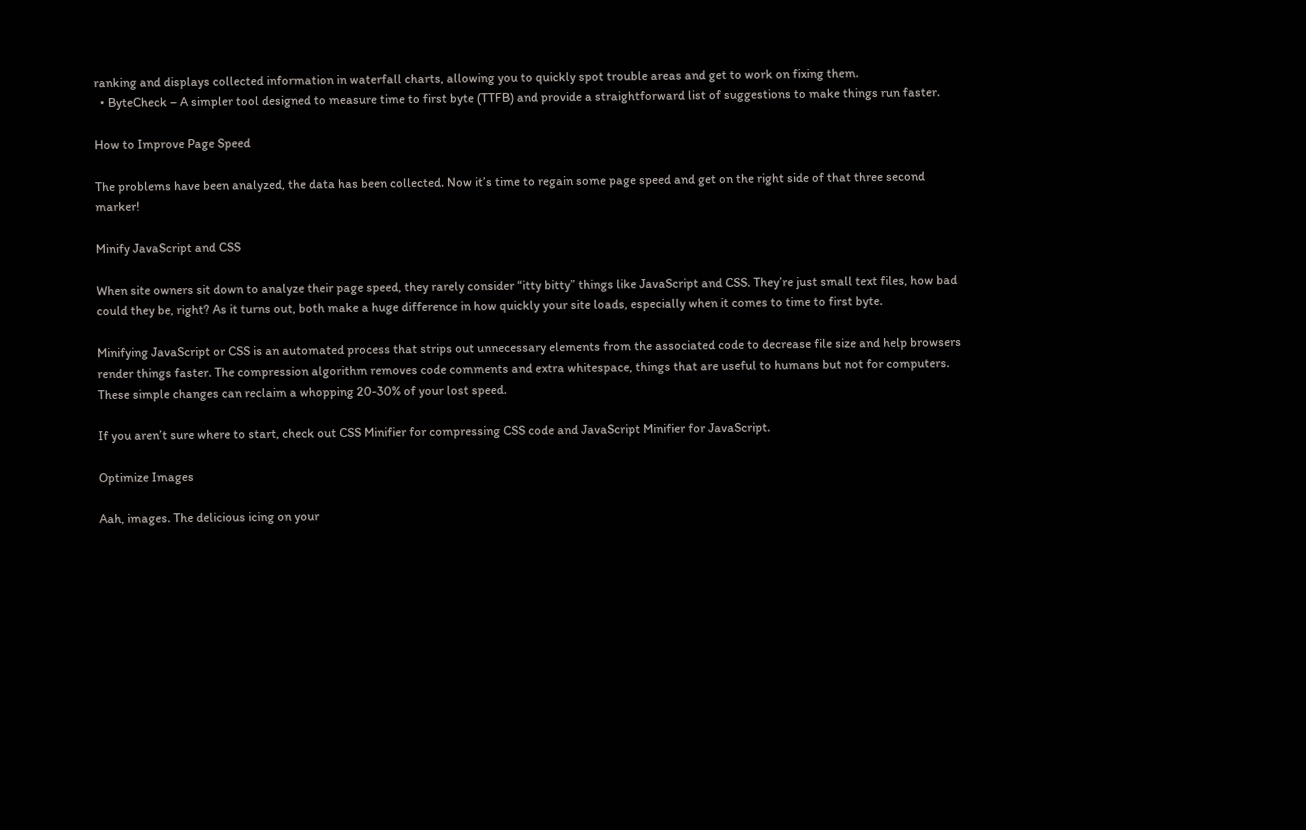ranking and displays collected information in waterfall charts, allowing you to quickly spot trouble areas and get to work on fixing them.
  • ByteCheck – A simpler tool designed to measure time to first byte (TTFB) and provide a straightforward list of suggestions to make things run faster.

How to Improve Page Speed

The problems have been analyzed, the data has been collected. Now it’s time to regain some page speed and get on the right side of that three second marker!

Minify JavaScript and CSS

When site owners sit down to analyze their page speed, they rarely consider “itty bitty” things like JavaScript and CSS. They’re just small text files, how bad could they be, right? As it turns out, both make a huge difference in how quickly your site loads, especially when it comes to time to first byte.

Minifying JavaScript or CSS is an automated process that strips out unnecessary elements from the associated code to decrease file size and help browsers render things faster. The compression algorithm removes code comments and extra whitespace, things that are useful to humans but not for computers. These simple changes can reclaim a whopping 20-30% of your lost speed.

If you aren’t sure where to start, check out CSS Minifier for compressing CSS code and JavaScript Minifier for JavaScript.

Optimize Images

Aah, images. The delicious icing on your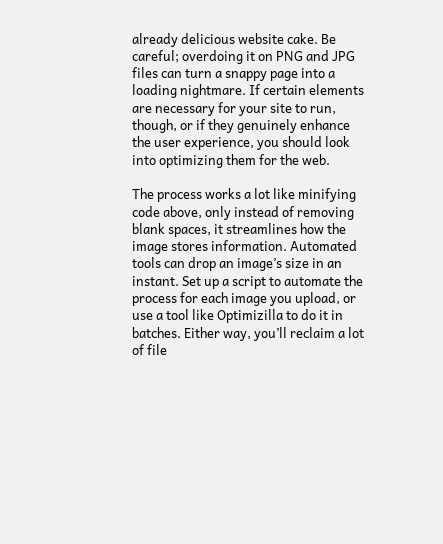already delicious website cake. Be careful; overdoing it on PNG and JPG files can turn a snappy page into a loading nightmare. If certain elements are necessary for your site to run, though, or if they genuinely enhance the user experience, you should look into optimizing them for the web.

The process works a lot like minifying code above, only instead of removing blank spaces, it streamlines how the image stores information. Automated tools can drop an image’s size in an instant. Set up a script to automate the process for each image you upload, or use a tool like Optimizilla to do it in batches. Either way, you’ll reclaim a lot of file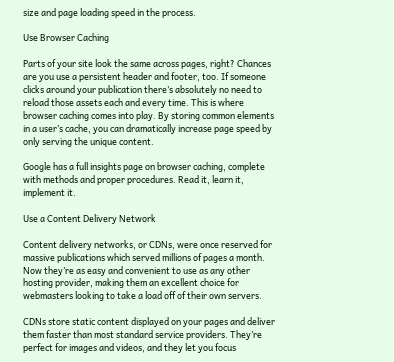size and page loading speed in the process.

Use Browser Caching

Parts of your site look the same across pages, right? Chances are you use a persistent header and footer, too. If someone clicks around your publication there’s absolutely no need to reload those assets each and every time. This is where browser caching comes into play. By storing common elements in a user’s cache, you can dramatically increase page speed by only serving the unique content.

Google has a full insights page on browser caching, complete with methods and proper procedures. Read it, learn it, implement it.

Use a Content Delivery Network

Content delivery networks, or CDNs, were once reserved for massive publications which served millions of pages a month. Now they’re as easy and convenient to use as any other hosting provider, making them an excellent choice for webmasters looking to take a load off of their own servers.

CDNs store static content displayed on your pages and deliver them faster than most standard service providers. They’re perfect for images and videos, and they let you focus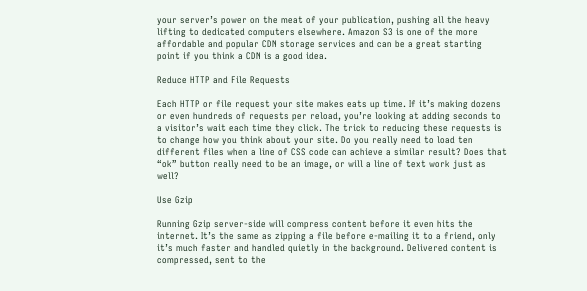your server’s power on the meat of your publication, pushing all the heavy lifting to dedicated computers elsewhere. Amazon S3 is one of the more affordable and popular CDN storage services and can be a great starting point if you think a CDN is a good idea.

Reduce HTTP and File Requests

Each HTTP or file request your site makes eats up time. If it’s making dozens or even hundreds of requests per reload, you’re looking at adding seconds to a visitor’s wait each time they click. The trick to reducing these requests is to change how you think about your site. Do you really need to load ten different files when a line of CSS code can achieve a similar result? Does that “ok” button really need to be an image, or will a line of text work just as well?

Use Gzip

Running Gzip server-side will compress content before it even hits the internet. It’s the same as zipping a file before e-mailing it to a friend, only it’s much faster and handled quietly in the background. Delivered content is compressed, sent to the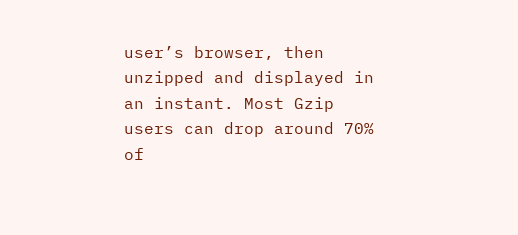user’s browser, then unzipped and displayed in an instant. Most Gzip users can drop around 70% of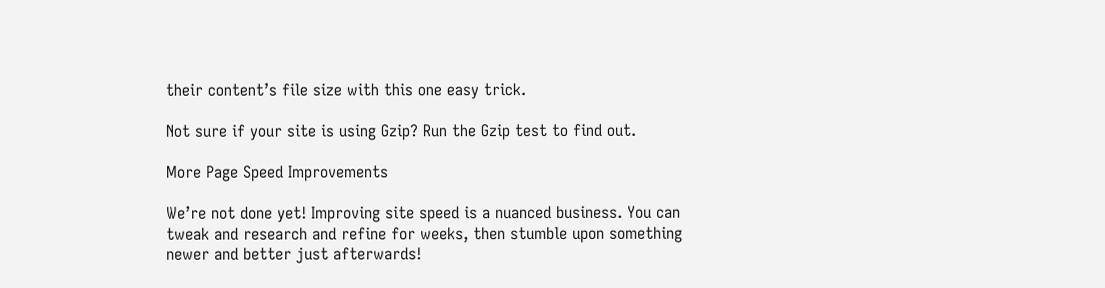their content’s file size with this one easy trick.

Not sure if your site is using Gzip? Run the Gzip test to find out.

More Page Speed Improvements

We’re not done yet! Improving site speed is a nuanced business. You can tweak and research and refine for weeks, then stumble upon something newer and better just afterwards!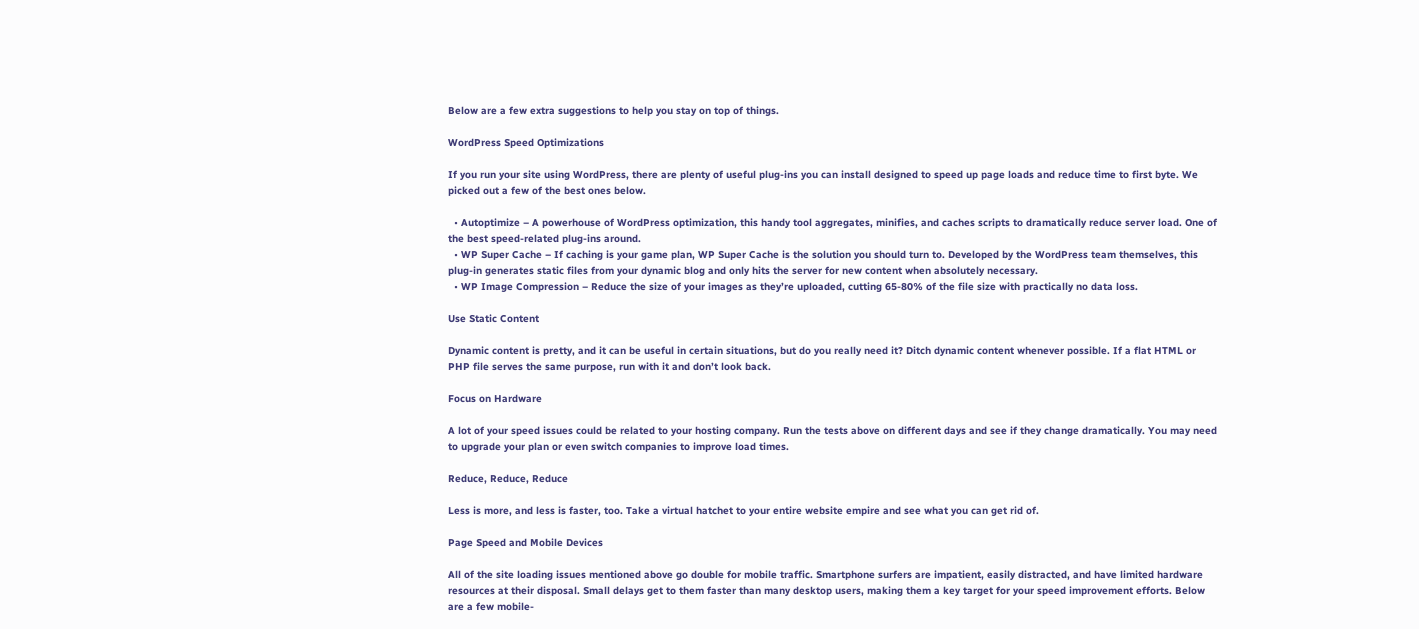Below are a few extra suggestions to help you stay on top of things.

WordPress Speed Optimizations

If you run your site using WordPress, there are plenty of useful plug-ins you can install designed to speed up page loads and reduce time to first byte. We picked out a few of the best ones below.

  • Autoptimize – A powerhouse of WordPress optimization, this handy tool aggregates, minifies, and caches scripts to dramatically reduce server load. One of the best speed-related plug-ins around.
  • WP Super Cache – If caching is your game plan, WP Super Cache is the solution you should turn to. Developed by the WordPress team themselves, this plug-in generates static files from your dynamic blog and only hits the server for new content when absolutely necessary.
  • WP Image Compression – Reduce the size of your images as they’re uploaded, cutting 65-80% of the file size with practically no data loss.

Use Static Content

Dynamic content is pretty, and it can be useful in certain situations, but do you really need it? Ditch dynamic content whenever possible. If a flat HTML or PHP file serves the same purpose, run with it and don’t look back.

Focus on Hardware

A lot of your speed issues could be related to your hosting company. Run the tests above on different days and see if they change dramatically. You may need to upgrade your plan or even switch companies to improve load times.

Reduce, Reduce, Reduce

Less is more, and less is faster, too. Take a virtual hatchet to your entire website empire and see what you can get rid of.

Page Speed and Mobile Devices

All of the site loading issues mentioned above go double for mobile traffic. Smartphone surfers are impatient, easily distracted, and have limited hardware resources at their disposal. Small delays get to them faster than many desktop users, making them a key target for your speed improvement efforts. Below are a few mobile-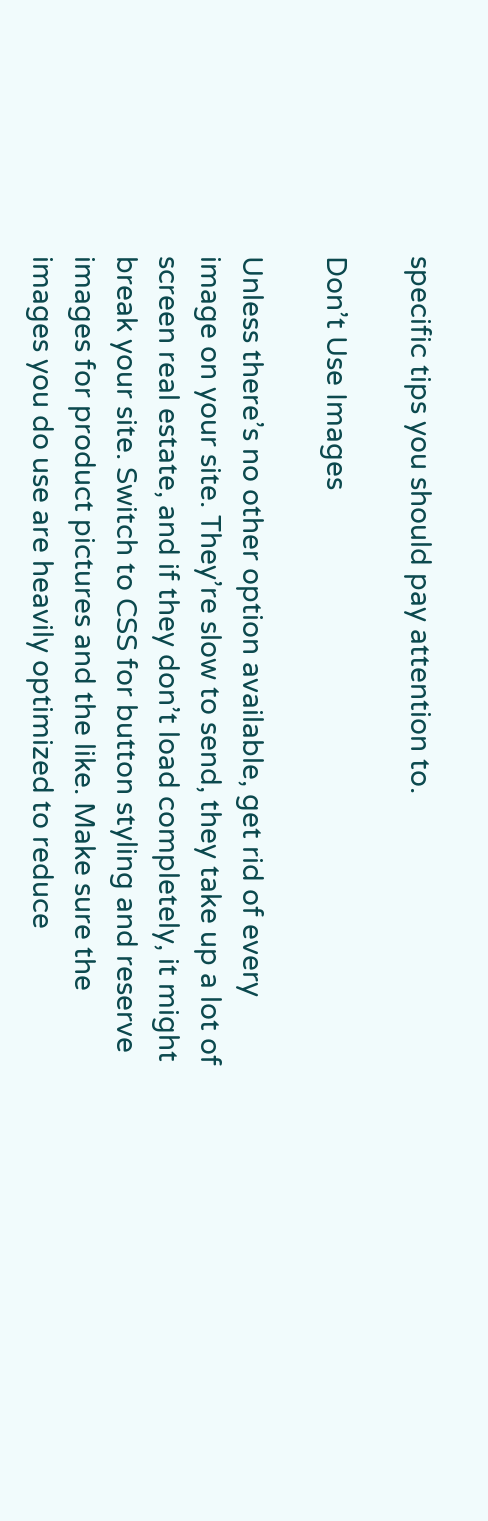specific tips you should pay attention to.

Don’t Use Images

Unless there’s no other option available, get rid of every image on your site. They’re slow to send, they take up a lot of screen real estate, and if they don’t load completely, it might break your site. Switch to CSS for button styling and reserve images for product pictures and the like. Make sure the images you do use are heavily optimized to reduce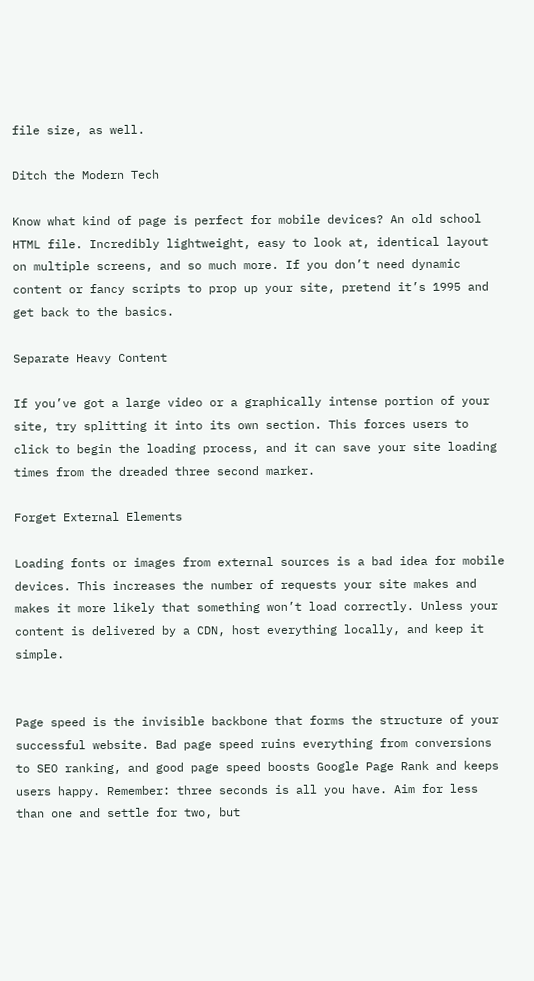file size, as well.

Ditch the Modern Tech

Know what kind of page is perfect for mobile devices? An old school HTML file. Incredibly lightweight, easy to look at, identical layout on multiple screens, and so much more. If you don’t need dynamic content or fancy scripts to prop up your site, pretend it’s 1995 and get back to the basics.

Separate Heavy Content

If you’ve got a large video or a graphically intense portion of your site, try splitting it into its own section. This forces users to click to begin the loading process, and it can save your site loading times from the dreaded three second marker.

Forget External Elements

Loading fonts or images from external sources is a bad idea for mobile devices. This increases the number of requests your site makes and makes it more likely that something won’t load correctly. Unless your content is delivered by a CDN, host everything locally, and keep it simple.


Page speed is the invisible backbone that forms the structure of your successful website. Bad page speed ruins everything from conversions to SEO ranking, and good page speed boosts Google Page Rank and keeps users happy. Remember: three seconds is all you have. Aim for less than one and settle for two, but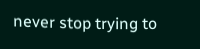never stop trying to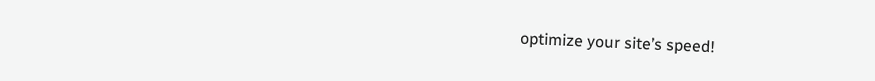optimize your site’s speed!